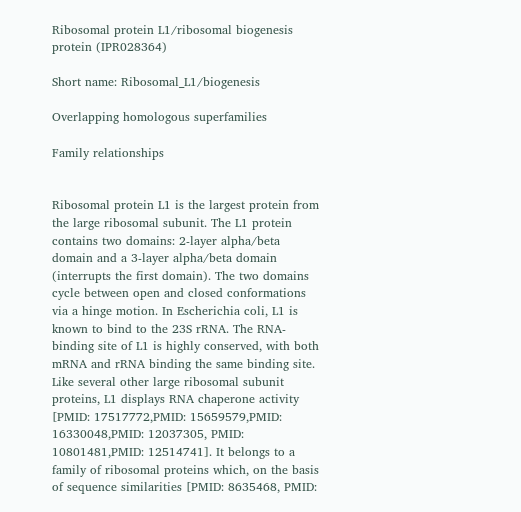Ribosomal protein L1/ribosomal biogenesis protein (IPR028364)

Short name: Ribosomal_L1/biogenesis

Overlapping homologous superfamilies

Family relationships


Ribosomal protein L1 is the largest protein from the large ribosomal subunit. The L1 protein contains two domains: 2-layer alpha/beta domain and a 3-layer alpha/beta domain (interrupts the first domain). The two domains cycle between open and closed conformations via a hinge motion. In Escherichia coli, L1 is known to bind to the 23S rRNA. The RNA-binding site of L1 is highly conserved, with both mRNA and rRNA binding the same binding site. Like several other large ribosomal subunit proteins, L1 displays RNA chaperone activity [PMID: 17517772,PMID: 15659579,PMID: 16330048,PMID: 12037305, PMID: 10801481,PMID: 12514741]. It belongs to a family of ribosomal proteins which, on the basis of sequence similarities [PMID: 8635468, PMID: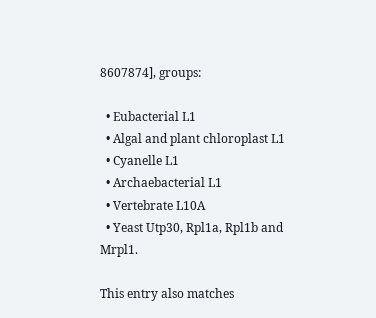8607874], groups:

  • Eubacterial L1
  • Algal and plant chloroplast L1
  • Cyanelle L1
  • Archaebacterial L1
  • Vertebrate L10A
  • Yeast Utp30, Rpl1a, Rpl1b and Mrpl1.

This entry also matches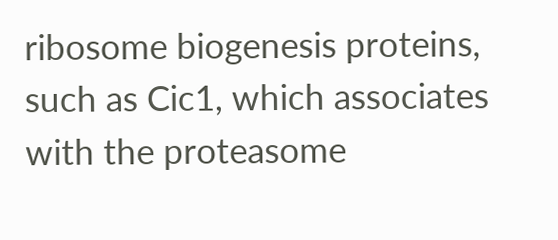ribosome biogenesis proteins, such as Cic1, which associates with the proteasome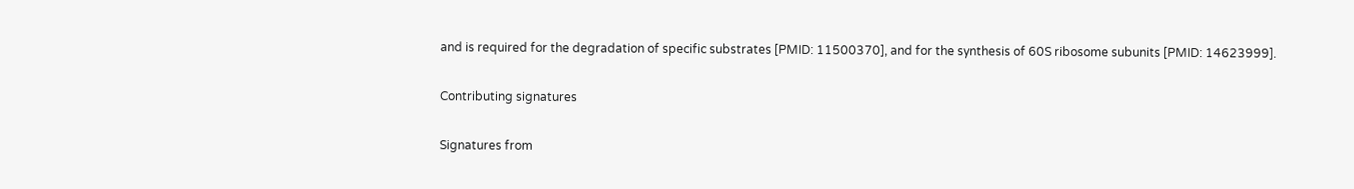and is required for the degradation of specific substrates [PMID: 11500370], and for the synthesis of 60S ribosome subunits [PMID: 14623999].

Contributing signatures

Signatures from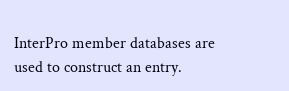InterPro member databases are used to construct an entry.